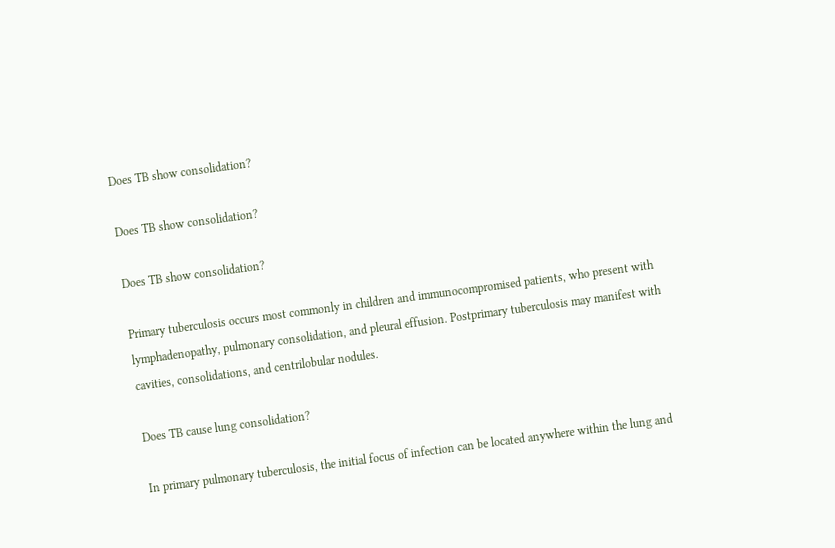Does TB show consolidation?

Does TB show consolidation?

Does TB show consolidation?

Primary tuberculosis occurs most commonly in children and immunocompromised patients, who present with lymphadenopathy, pulmonary consolidation, and pleural effusion. Postprimary tuberculosis may manifest with cavities, consolidations, and centrilobular nodules.

Does TB cause lung consolidation?

In primary pulmonary tuberculosis, the initial focus of infection can be located anywhere within the lung and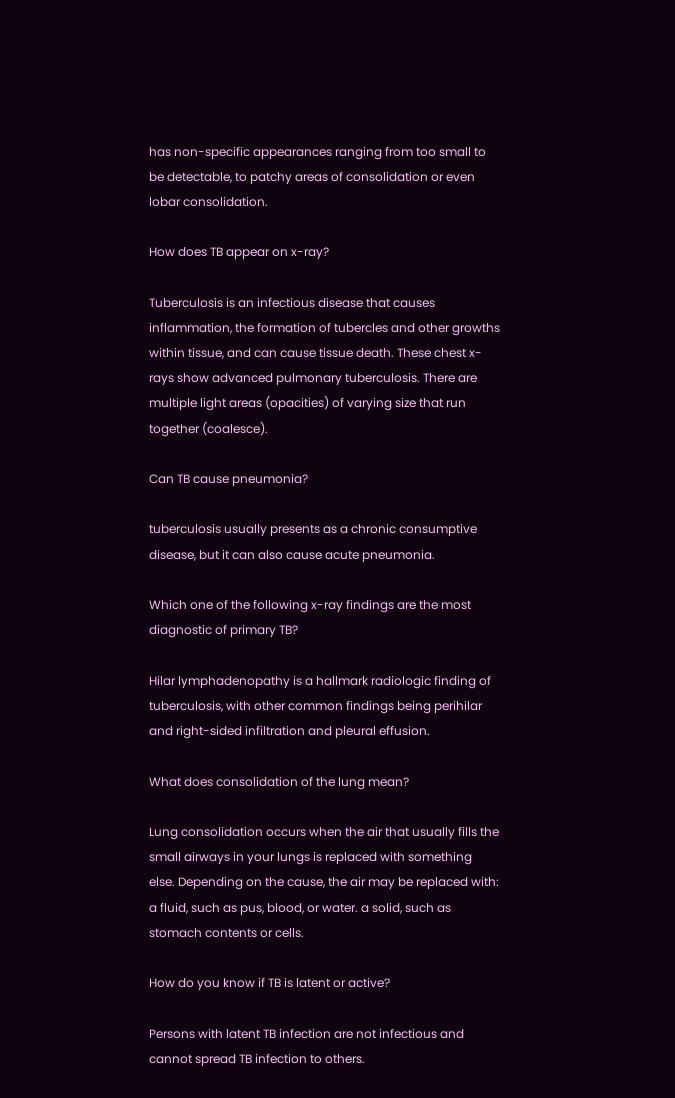has non-specific appearances ranging from too small to be detectable, to patchy areas of consolidation or even lobar consolidation.

How does TB appear on x-ray?

Tuberculosis is an infectious disease that causes inflammation, the formation of tubercles and other growths within tissue, and can cause tissue death. These chest x-rays show advanced pulmonary tuberculosis. There are multiple light areas (opacities) of varying size that run together (coalesce).

Can TB cause pneumonia?

tuberculosis usually presents as a chronic consumptive disease, but it can also cause acute pneumonia.

Which one of the following x-ray findings are the most diagnostic of primary TB?

Hilar lymphadenopathy is a hallmark radiologic finding of tuberculosis, with other common findings being perihilar and right-sided infiltration and pleural effusion.

What does consolidation of the lung mean?

Lung consolidation occurs when the air that usually fills the small airways in your lungs is replaced with something else. Depending on the cause, the air may be replaced with: a fluid, such as pus, blood, or water. a solid, such as stomach contents or cells.

How do you know if TB is latent or active?

Persons with latent TB infection are not infectious and cannot spread TB infection to others.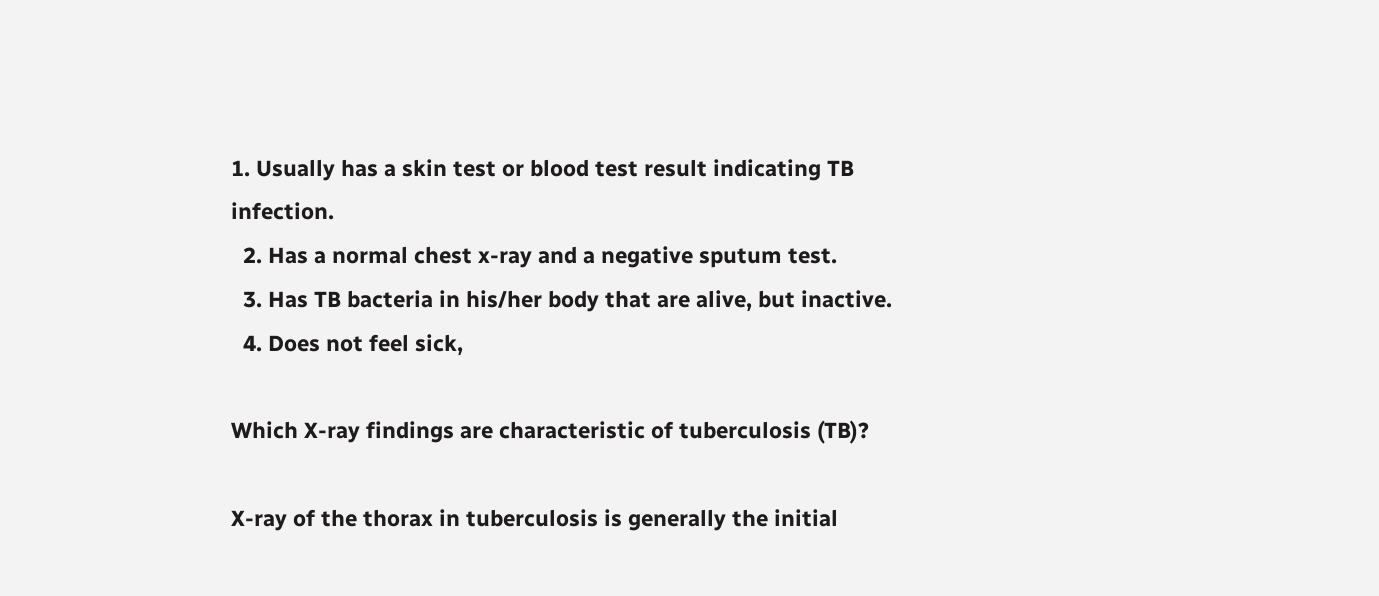1. Usually has a skin test or blood test result indicating TB infection.
  2. Has a normal chest x-ray and a negative sputum test.
  3. Has TB bacteria in his/her body that are alive, but inactive.
  4. Does not feel sick,

Which X-ray findings are characteristic of tuberculosis (TB)?

X-ray of the thorax in tuberculosis is generally the initial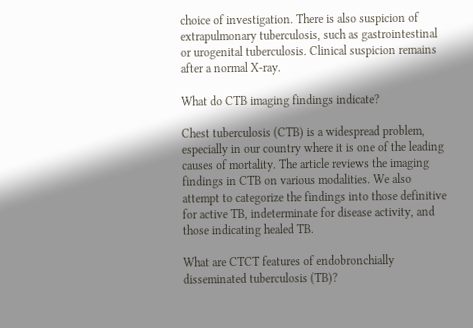choice of investigation. There is also suspicion of extrapulmonary tuberculosis, such as gastrointestinal or urogenital tuberculosis. Clinical suspicion remains after a normal X-ray.

What do CTB imaging findings indicate?

Chest tuberculosis (CTB) is a widespread problem, especially in our country where it is one of the leading causes of mortality. The article reviews the imaging findings in CTB on various modalities. We also attempt to categorize the findings into those definitive for active TB, indeterminate for disease activity, and those indicating healed TB.

What are CTCT features of endobronchially disseminated tuberculosis (TB)?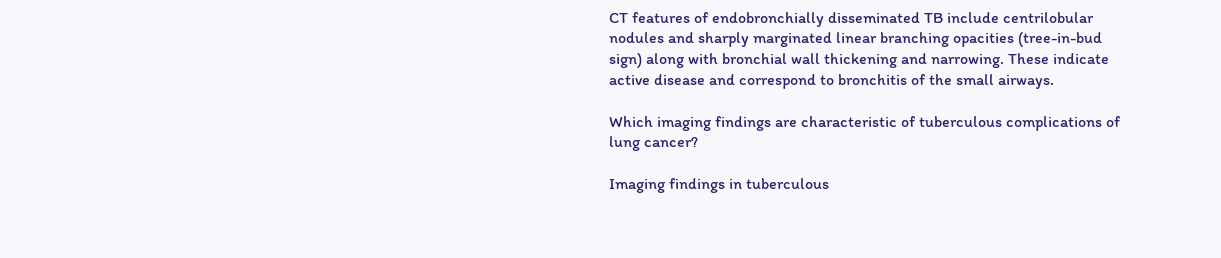CT features of endobronchially disseminated TB include centrilobular nodules and sharply marginated linear branching opacities (tree-in-bud sign) along with bronchial wall thickening and narrowing. These indicate active disease and correspond to bronchitis of the small airways.

Which imaging findings are characteristic of tuberculous complications of lung cancer?

Imaging findings in tuberculous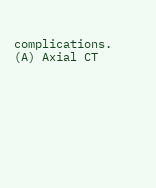complications. (A) Axial CT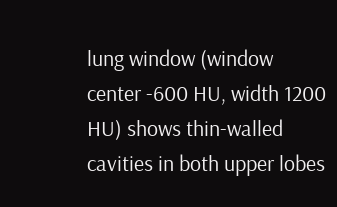lung window (window center -600 HU, width 1200 HU) shows thin-walled cavities in both upper lobes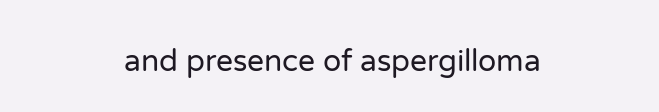and presence of aspergilloma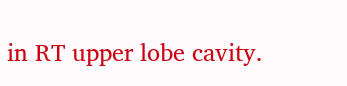in RT upper lobe cavity.